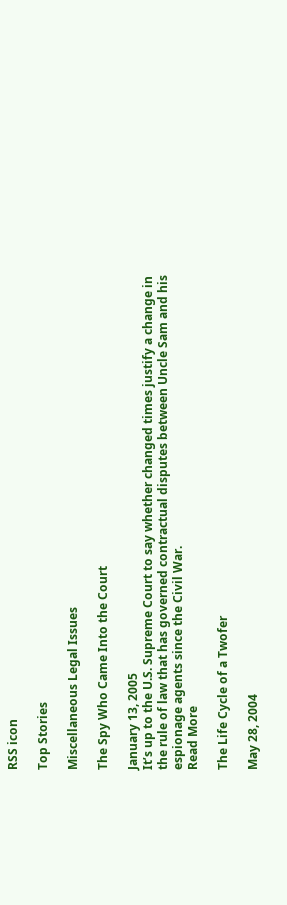RSS icon

Top Stories

Miscellaneous Legal Issues

The Spy Who Came Into the Court

January 13, 2005
It’s up to the U.S. Supreme Court to say whether changed times justify a change in the rule of law that has governed contractual disputes between Uncle Sam and his espionage agents since the Civil War.
Read More

The Life Cycle of a Twofer

May 28, 2004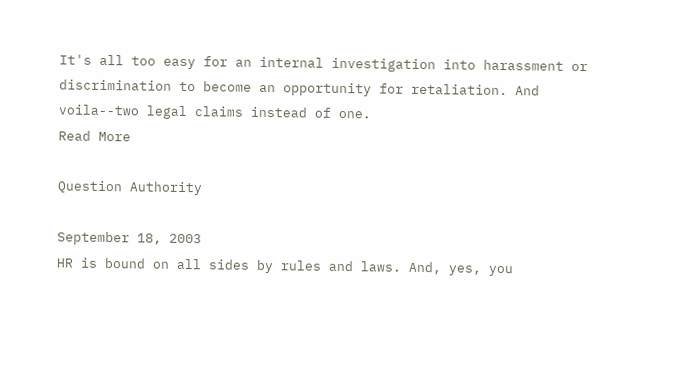It's all too easy for an internal investigation into harassment or discrimination to become an opportunity for retaliation. And voila--two legal claims instead of one.
Read More

Question Authority

September 18, 2003
HR is bound on all sides by rules and laws. And, yes, you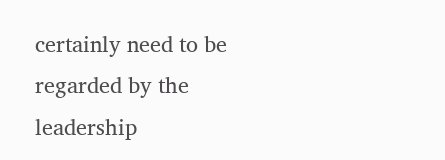certainly need to be regarded by the leadership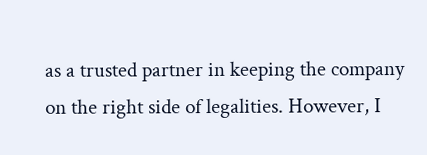as a trusted partner in keeping the company on the right side of legalities. However, I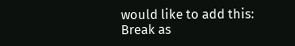would like to add this: Break as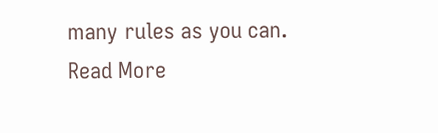many rules as you can.
Read More